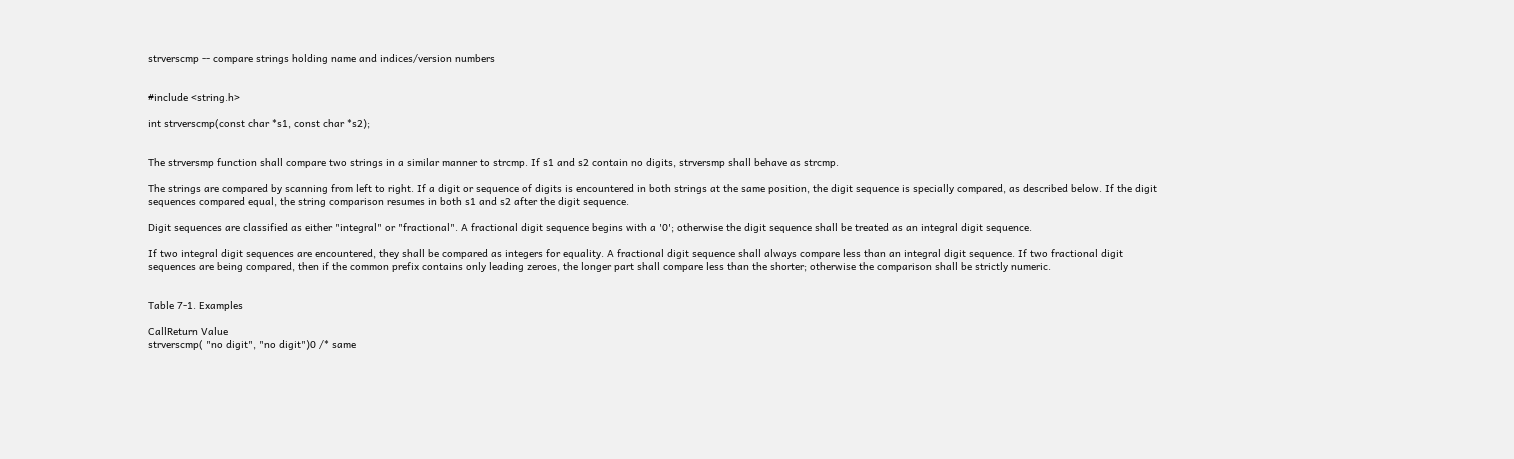strverscmp -- compare strings holding name and indices/version numbers


#include <string.h>

int strverscmp(const char *s1, const char *s2);


The strversmp function shall compare two strings in a similar manner to strcmp. If s1 and s2 contain no digits, strversmp shall behave as strcmp.

The strings are compared by scanning from left to right. If a digit or sequence of digits is encountered in both strings at the same position, the digit sequence is specially compared, as described below. If the digit sequences compared equal, the string comparison resumes in both s1 and s2 after the digit sequence.

Digit sequences are classified as either "integral" or "fractional". A fractional digit sequence begins with a '0'; otherwise the digit sequence shall be treated as an integral digit sequence.

If two integral digit sequences are encountered, they shall be compared as integers for equality. A fractional digit sequence shall always compare less than an integral digit sequence. If two fractional digit sequences are being compared, then if the common prefix contains only leading zeroes, the longer part shall compare less than the shorter; otherwise the comparison shall be strictly numeric.


Table 7-1. Examples

CallReturn Value
strverscmp( "no digit", "no digit")0 /* same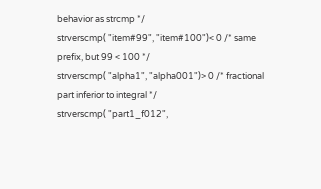behavior as strcmp */
strverscmp( "item#99", "item#100")< 0 /* same prefix, but 99 < 100 */
strverscmp( "alpha1", "alpha001")> 0 /* fractional part inferior to integral */
strverscmp( "part1_f012",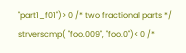"part1_f01")> 0 /* two fractional parts */
strverscmp( "foo.009", "foo.0")< 0 /*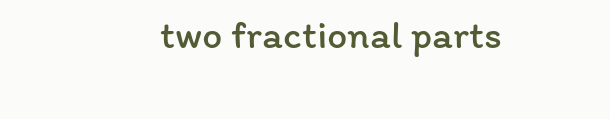two fractional parts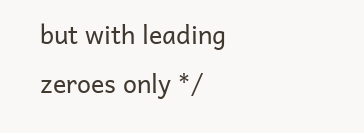but with leading zeroes only */